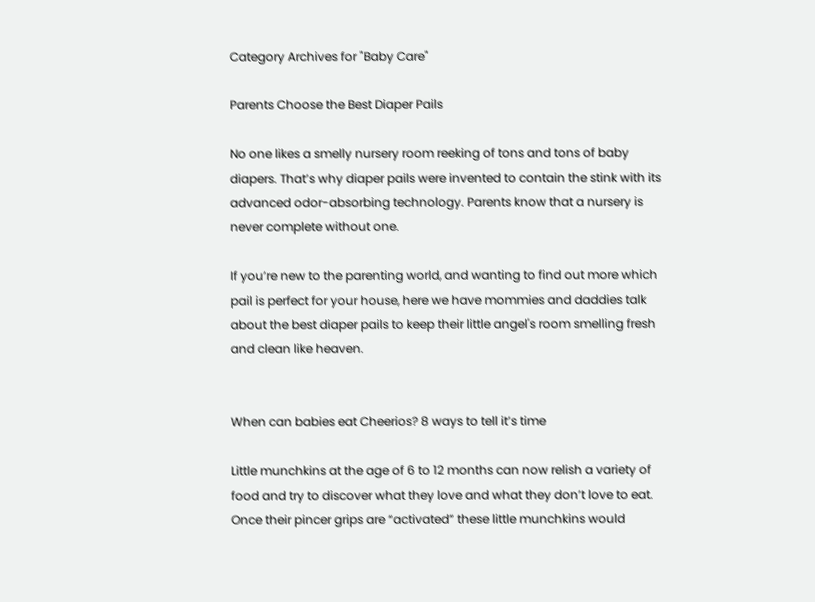Category Archives for "Baby Care"

Parents Choose the Best Diaper Pails

No one likes a smelly nursery room reeking of tons and tons of baby diapers. That’s why diaper pails were invented to contain the stink with its advanced odor-absorbing technology. Parents know that a nursery is never complete without one.

If you’re new to the parenting world, and wanting to find out more which pail is perfect for your house, here we have mommies and daddies talk about the best diaper pails to keep their little angel's room smelling fresh and clean like heaven.


When can babies eat Cheerios? 8 ways to tell it’s time

Little munchkins at the age of 6 to 12 months can now relish a variety of food and try to discover what they love and what they don’t love to eat. Once their pincer grips are “activated” these little munchkins would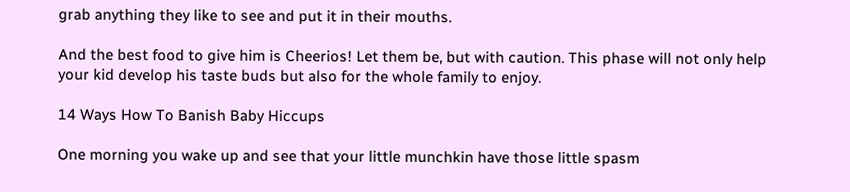grab anything they like to see and put it in their mouths.

And the best food to give him is Cheerios! Let them be, but with caution. This phase will not only help your kid develop his taste buds but also for the whole family to enjoy.

14 Ways How To Banish Baby Hiccups

One morning you wake up and see that your little munchkin have those little spasm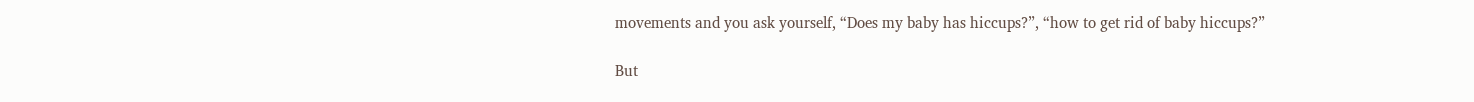movements and you ask yourself, “Does my baby has hiccups?”, “how to get rid of baby hiccups?”

But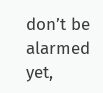don’t be alarmed yet,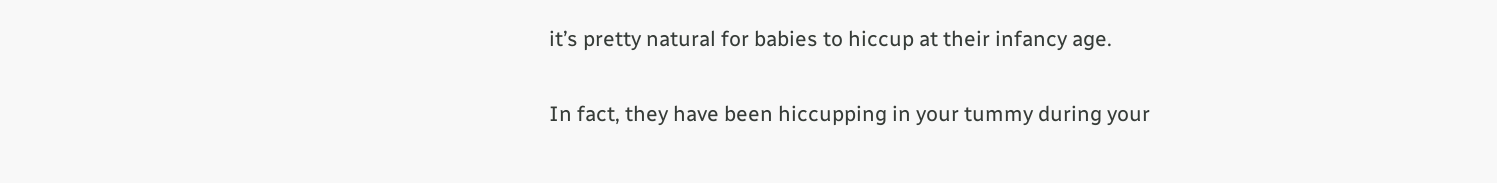it’s pretty natural for babies to hiccup at their infancy age.

In fact, they have been hiccupping in your tummy during your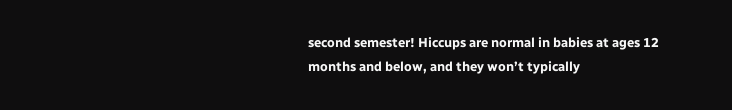second semester! Hiccups are normal in babies at ages 12 months and below, and they won’t typically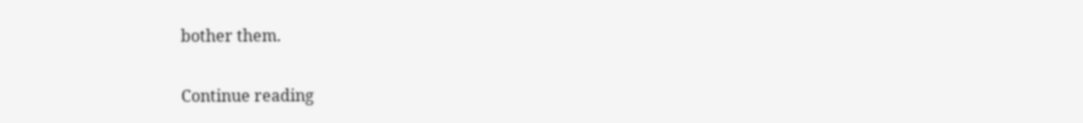bother them.

Continue reading